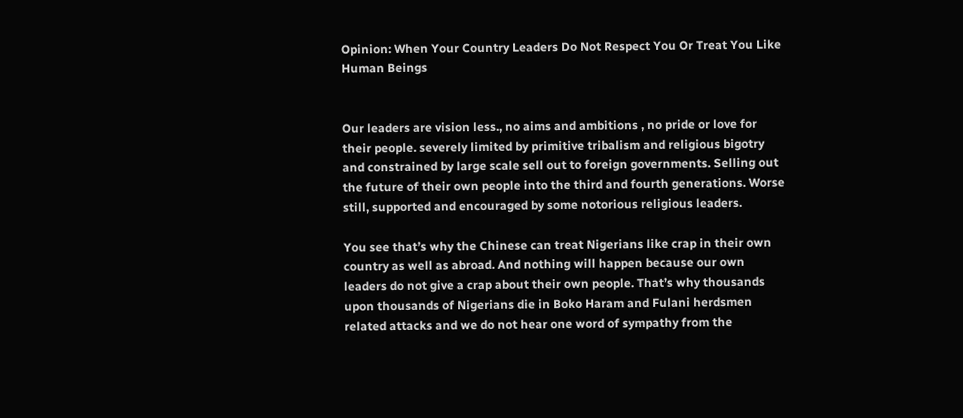Opinion: When Your Country Leaders Do Not Respect You Or Treat You Like Human Beings


Our leaders are vision less., no aims and ambitions , no pride or love for their people. severely limited by primitive tribalism and religious bigotry and constrained by large scale sell out to foreign governments. Selling out the future of their own people into the third and fourth generations. Worse still, supported and encouraged by some notorious religious leaders.

You see that’s why the Chinese can treat Nigerians like crap in their own country as well as abroad. And nothing will happen because our own leaders do not give a crap about their own people. That’s why thousands upon thousands of Nigerians die in Boko Haram and Fulani herdsmen related attacks and we do not hear one word of sympathy from the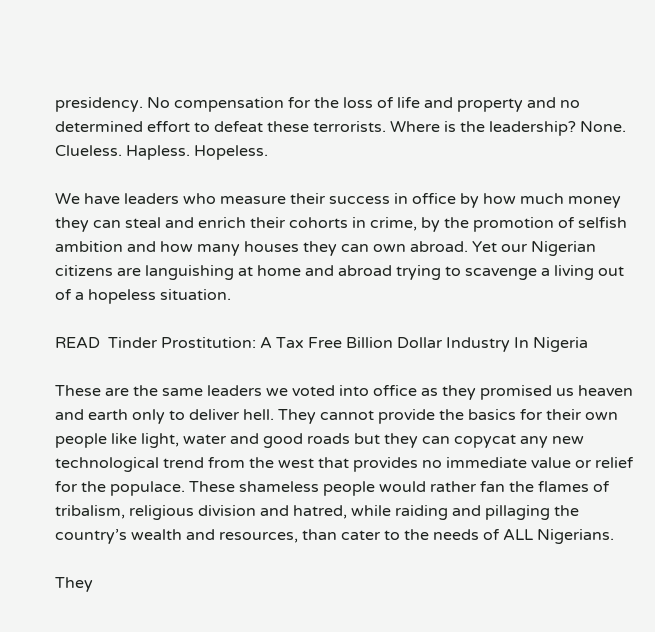presidency. No compensation for the loss of life and property and no determined effort to defeat these terrorists. Where is the leadership? None. Clueless. Hapless. Hopeless.

We have leaders who measure their success in office by how much money they can steal and enrich their cohorts in crime, by the promotion of selfish ambition and how many houses they can own abroad. Yet our Nigerian citizens are languishing at home and abroad trying to scavenge a living out of a hopeless situation.

READ  Tinder Prostitution: A Tax Free Billion Dollar Industry In Nigeria

These are the same leaders we voted into office as they promised us heaven and earth only to deliver hell. They cannot provide the basics for their own people like light, water and good roads but they can copycat any new technological trend from the west that provides no immediate value or relief for the populace. These shameless people would rather fan the flames of tribalism, religious division and hatred, while raiding and pillaging the country’s wealth and resources, than cater to the needs of ALL Nigerians.

They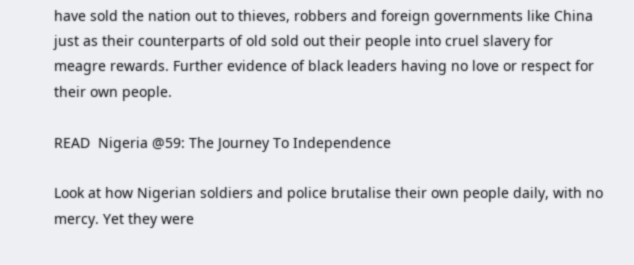have sold the nation out to thieves, robbers and foreign governments like China just as their counterparts of old sold out their people into cruel slavery for meagre rewards. Further evidence of black leaders having no love or respect for their own people.

READ  Nigeria @59: The Journey To Independence

Look at how Nigerian soldiers and police brutalise their own people daily, with no mercy. Yet they were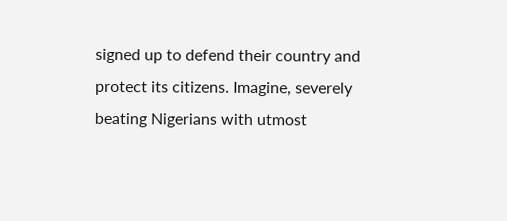signed up to defend their country and protect its citizens. Imagine, severely beating Nigerians with utmost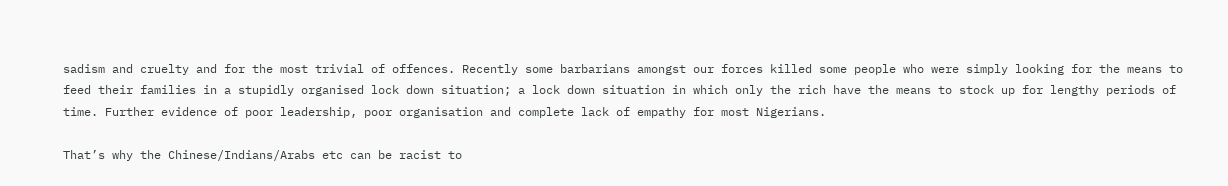sadism and cruelty and for the most trivial of offences. Recently some barbarians amongst our forces killed some people who were simply looking for the means to feed their families in a stupidly organised lock down situation; a lock down situation in which only the rich have the means to stock up for lengthy periods of time. Further evidence of poor leadership, poor organisation and complete lack of empathy for most Nigerians.

That’s why the Chinese/Indians/Arabs etc can be racist to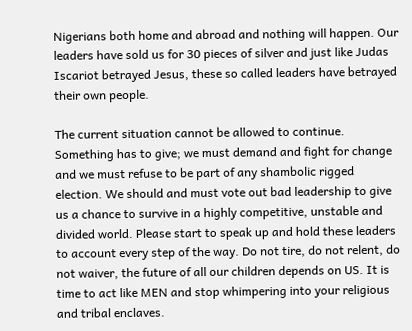Nigerians both home and abroad and nothing will happen. Our leaders have sold us for 30 pieces of silver and just like Judas Iscariot betrayed Jesus, these so called leaders have betrayed their own people.

The current situation cannot be allowed to continue. Something has to give; we must demand and fight for change and we must refuse to be part of any shambolic rigged election. We should and must vote out bad leadership to give us a chance to survive in a highly competitive, unstable and divided world. Please start to speak up and hold these leaders to account every step of the way. Do not tire, do not relent, do not waiver, the future of all our children depends on US. It is time to act like MEN and stop whimpering into your religious and tribal enclaves.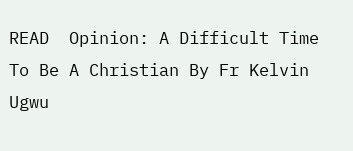READ  Opinion: A Difficult Time To Be A Christian By Fr Kelvin Ugwu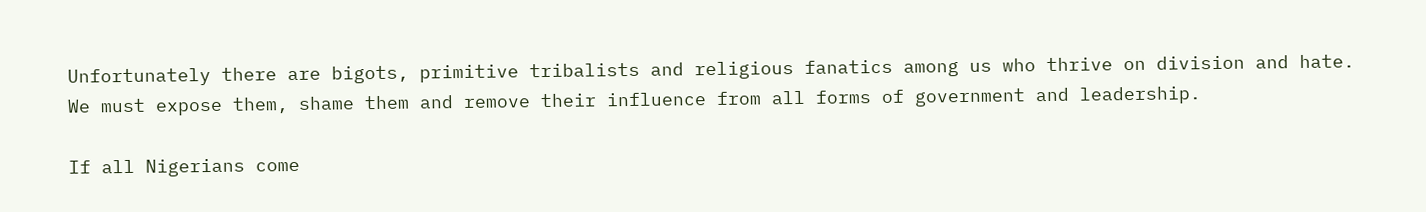Unfortunately there are bigots, primitive tribalists and religious fanatics among us who thrive on division and hate. We must expose them, shame them and remove their influence from all forms of government and leadership.

If all Nigerians come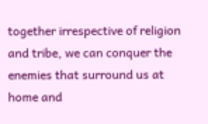together irrespective of religion and tribe, we can conquer the enemies that surround us at home and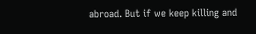abroad. But if we keep killing and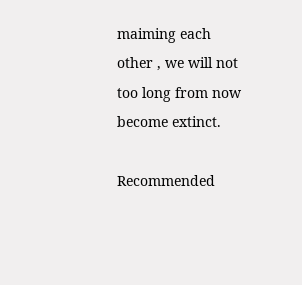maiming each other , we will not too long from now become extinct.

Recommended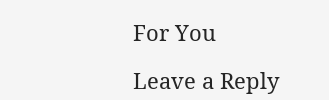For You

Leave a Reply